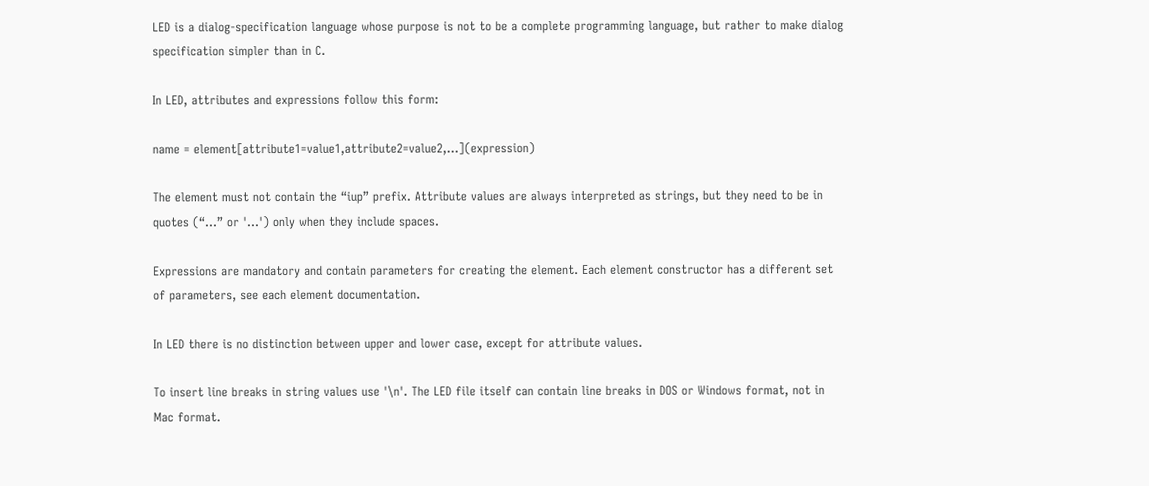LED is a dialog-specification language whose purpose is not to be a complete programming language, but rather to make dialog specification simpler than in C.

In LED, attributes and expressions follow this form:

name = element[attribute1=value1,attribute2=value2,...](expression)

The element must not contain the “iup” prefix. Attribute values are always interpreted as strings, but they need to be in quotes (“…” or '...') only when they include spaces.

Expressions are mandatory and contain parameters for creating the element. Each element constructor has a different set of parameters, see each element documentation.

In LED there is no distinction between upper and lower case, except for attribute values.

To insert line breaks in string values use '\n'. The LED file itself can contain line breaks in DOS or Windows format, not in Mac format.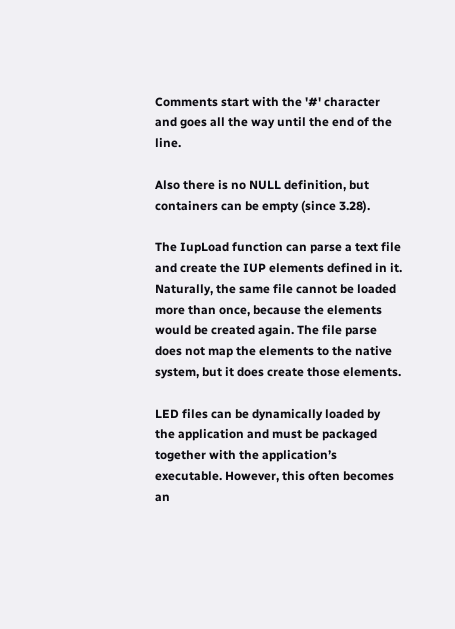Comments start with the '#' character and goes all the way until the end of the line.

Also there is no NULL definition, but containers can be empty (since 3.28).

The IupLoad function can parse a text file and create the IUP elements defined in it. Naturally, the same file cannot be loaded more than once, because the elements would be created again. The file parse does not map the elements to the native system, but it does create those elements.

LED files can be dynamically loaded by the application and must be packaged together with the application’s executable. However, this often becomes an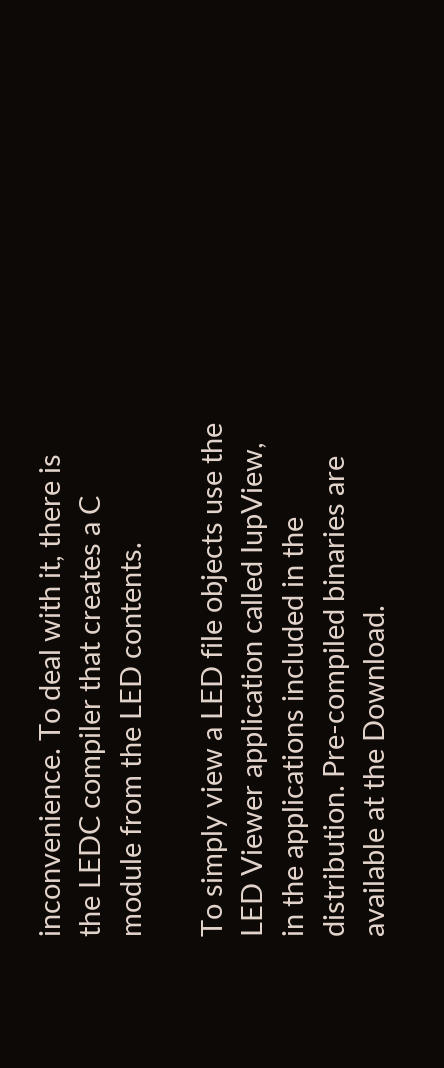inconvenience. To deal with it, there is the LEDC compiler that creates a C module from the LED contents.

To simply view a LED file objects use the LED Viewer application called IupView, in the applications included in the distribution. Pre-compiled binaries are available at the Download.